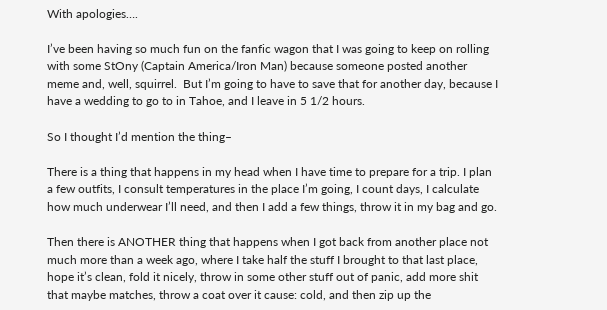With apologies….

I’ve been having so much fun on the fanfic wagon that I was going to keep on rolling with some StOny (Captain America/Iron Man) because someone posted another meme and, well, squirrel.  But I’m going to have to save that for another day, because I have a wedding to go to in Tahoe, and I leave in 5 1/2 hours.

So I thought I’d mention the thing–

There is a thing that happens in my head when I have time to prepare for a trip. I plan a few outfits, I consult temperatures in the place I’m going, I count days, I calculate how much underwear I’ll need, and then I add a few things, throw it in my bag and go.

Then there is ANOTHER thing that happens when I got back from another place not much more than a week ago, where I take half the stuff I brought to that last place, hope it’s clean, fold it nicely, throw in some other stuff out of panic, add more shit that maybe matches, throw a coat over it cause: cold, and then zip up the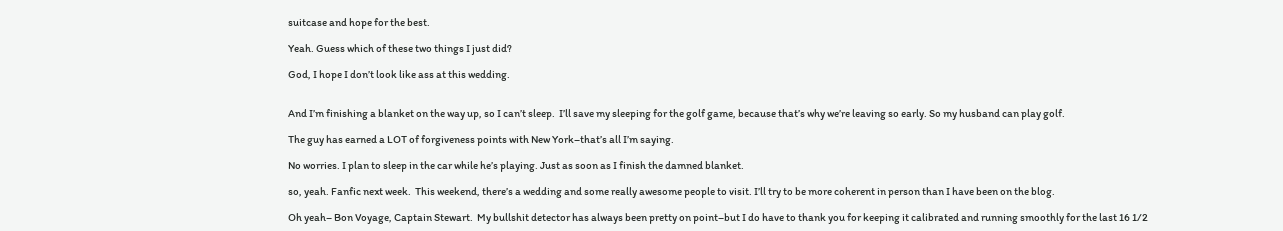suitcase and hope for the best.

Yeah. Guess which of these two things I just did?

God, I hope I don’t look like ass at this wedding.


And I’m finishing a blanket on the way up, so I can’t sleep.  I’ll save my sleeping for the golf game, because that’s why we’re leaving so early. So my husband can play golf.

The guy has earned a LOT of forgiveness points with New York–that’s all I’m saying.

No worries. I plan to sleep in the car while he’s playing. Just as soon as I finish the damned blanket.

so, yeah. Fanfic next week.  This weekend, there’s a wedding and some really awesome people to visit. I’ll try to be more coherent in person than I have been on the blog.

Oh yeah– Bon Voyage, Captain Stewart.  My bullshit detector has always been pretty on point–but I do have to thank you for keeping it calibrated and running smoothly for the last 16 1/2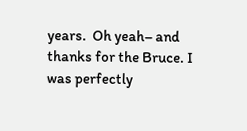years.  Oh yeah– and thanks for the Bruce. I was perfectly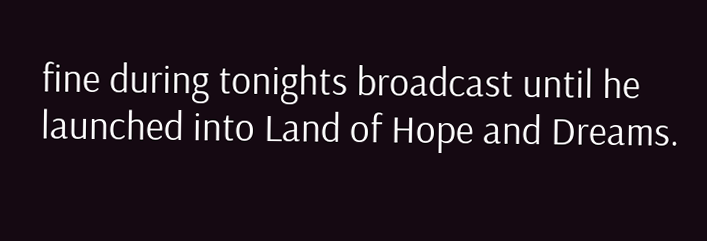fine during tonights broadcast until he launched into Land of Hope and Dreams.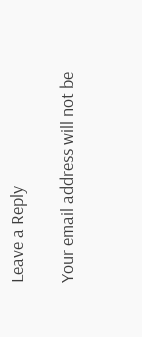Leave a Reply

Your email address will not be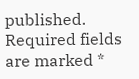published. Required fields are marked *